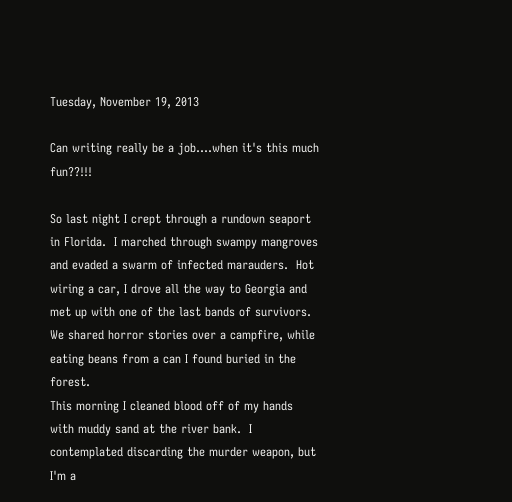Tuesday, November 19, 2013

Can writing really be a job....when it's this much fun??!!!

So last night I crept through a rundown seaport in Florida.  I marched through swampy mangroves and evaded a swarm of infected marauders.  Hot wiring a car, I drove all the way to Georgia and met up with one of the last bands of survivors.  We shared horror stories over a campfire, while eating beans from a can I found buried in the forest.
This morning I cleaned blood off of my hands with muddy sand at the river bank.  I contemplated discarding the murder weapon, but I'm a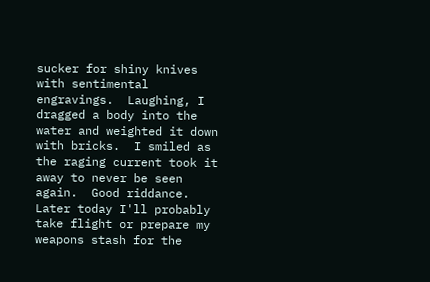sucker for shiny knives with sentimental engravings.  Laughing, I dragged a body into the water and weighted it down with bricks.  I smiled as the raging current took it away to never be seen again.  Good riddance.
Later today I'll probably take flight or prepare my weapons stash for the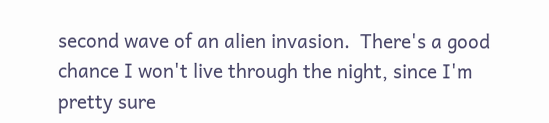second wave of an alien invasion.  There's a good chance I won't live through the night, since I'm pretty sure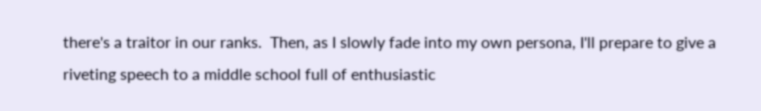there's a traitor in our ranks.  Then, as I slowly fade into my own persona, I'll prepare to give a riveting speech to a middle school full of enthusiastic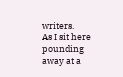writers.
As I sit here pounding away at a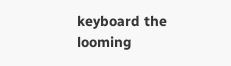keyboard the looming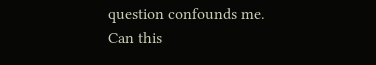question confounds me.  Can this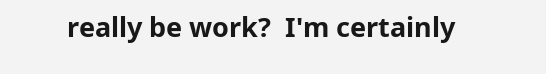really be work?  I'm certainly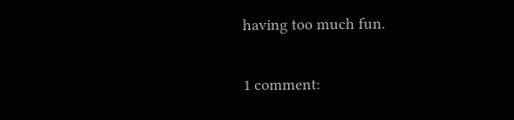having too much fun.

1 comment: